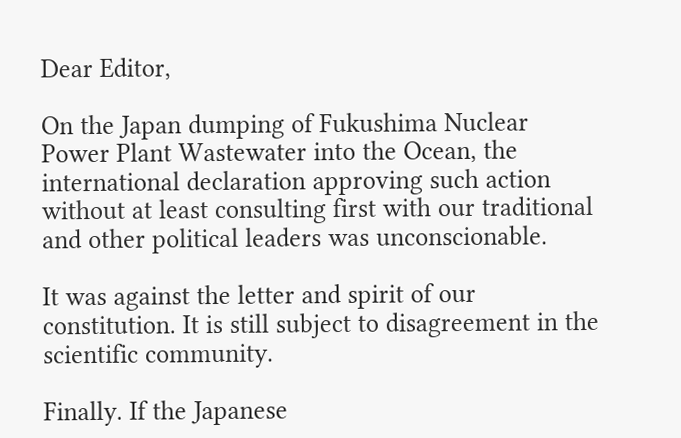Dear Editor,

On the Japan dumping of Fukushima Nuclear Power Plant Wastewater into the Ocean, the international declaration approving such action without at least consulting first with our traditional and other political leaders was unconscionable.

It was against the letter and spirit of our constitution. It is still subject to disagreement in the scientific community.

Finally. If the Japanese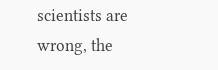scientists are wrong, the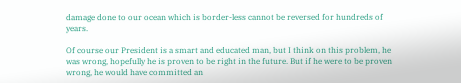damage done to our ocean which is border-less cannot be reversed for hundreds of years.

Of course our President is a smart and educated man, but I think on this problem, he was wrong, hopefully he is proven to be right in the future. But if he were to be proven wrong, he would have committed an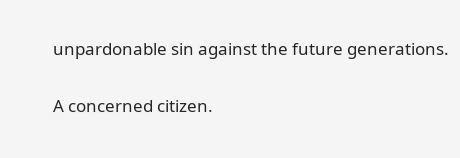unpardonable sin against the future generations.

A concerned citizen.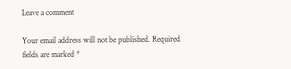Leave a comment

Your email address will not be published. Required fields are marked *